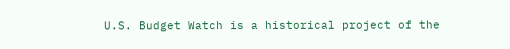U.S. Budget Watch is a historical project of the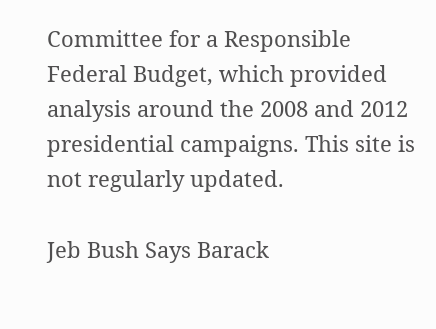Committee for a Responsible Federal Budget, which provided analysis around the 2008 and 2012 presidential campaigns. This site is not regularly updated.

Jeb Bush Says Barack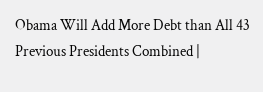Obama Will Add More Debt than All 43 Previous Presidents Combined |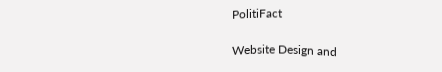PolitiFact

Website Design and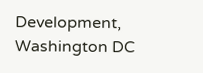Development, Washington DC